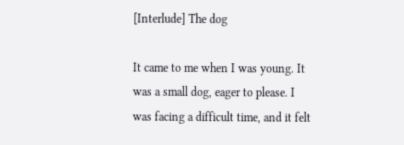[Interlude] The dog

It came to me when I was young. It was a small dog, eager to please. I was facing a difficult time, and it felt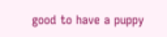good to have a puppy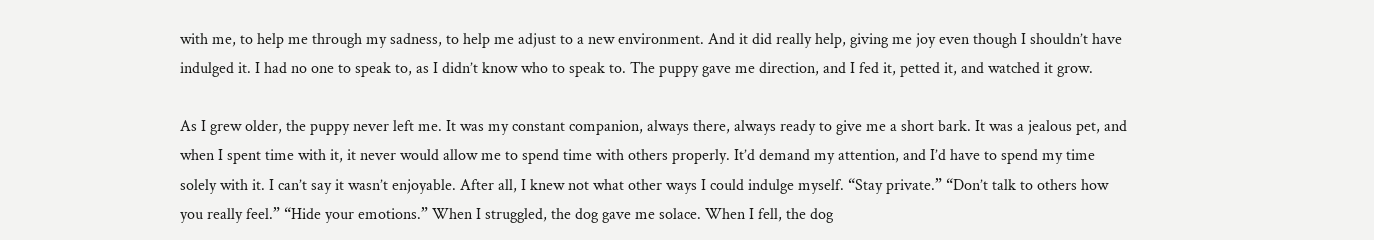with me, to help me through my sadness, to help me adjust to a new environment. And it did really help, giving me joy even though I shouldn’t have indulged it. I had no one to speak to, as I didn’t know who to speak to. The puppy gave me direction, and I fed it, petted it, and watched it grow.

As I grew older, the puppy never left me. It was my constant companion, always there, always ready to give me a short bark. It was a jealous pet, and when I spent time with it, it never would allow me to spend time with others properly. It’d demand my attention, and I’d have to spend my time solely with it. I can’t say it wasn’t enjoyable. After all, I knew not what other ways I could indulge myself. “Stay private.” “Don’t talk to others how you really feel.” “Hide your emotions.” When I struggled, the dog gave me solace. When I fell, the dog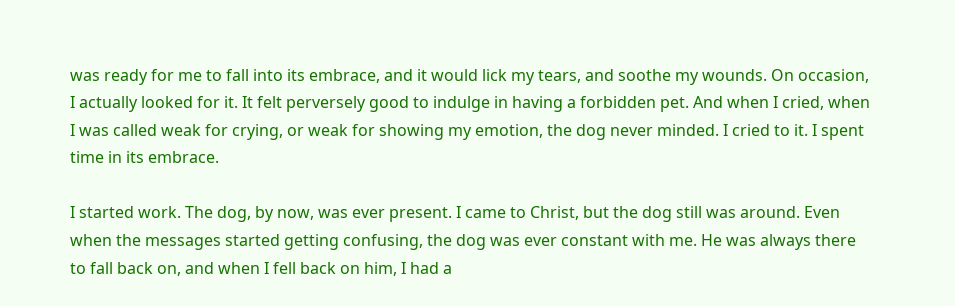was ready for me to fall into its embrace, and it would lick my tears, and soothe my wounds. On occasion, I actually looked for it. It felt perversely good to indulge in having a forbidden pet. And when I cried, when I was called weak for crying, or weak for showing my emotion, the dog never minded. I cried to it. I spent time in its embrace.

I started work. The dog, by now, was ever present. I came to Christ, but the dog still was around. Even when the messages started getting confusing, the dog was ever constant with me. He was always there to fall back on, and when I fell back on him, I had a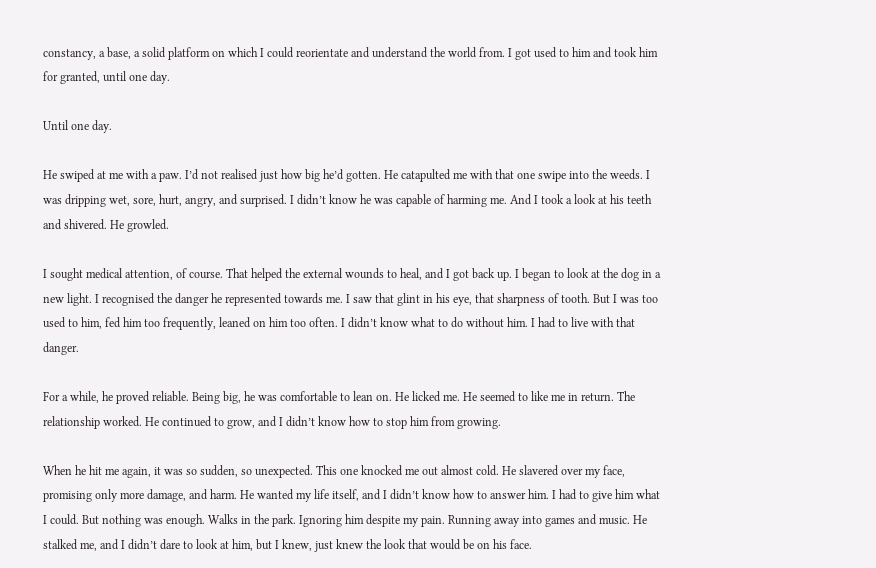constancy, a base, a solid platform on which I could reorientate and understand the world from. I got used to him and took him for granted, until one day.

Until one day.

He swiped at me with a paw. I’d not realised just how big he’d gotten. He catapulted me with that one swipe into the weeds. I was dripping wet, sore, hurt, angry, and surprised. I didn’t know he was capable of harming me. And I took a look at his teeth and shivered. He growled.

I sought medical attention, of course. That helped the external wounds to heal, and I got back up. I began to look at the dog in a new light. I recognised the danger he represented towards me. I saw that glint in his eye, that sharpness of tooth. But I was too used to him, fed him too frequently, leaned on him too often. I didn’t know what to do without him. I had to live with that danger.

For a while, he proved reliable. Being big, he was comfortable to lean on. He licked me. He seemed to like me in return. The relationship worked. He continued to grow, and I didn’t know how to stop him from growing.

When he hit me again, it was so sudden, so unexpected. This one knocked me out almost cold. He slavered over my face, promising only more damage, and harm. He wanted my life itself, and I didn’t know how to answer him. I had to give him what I could. But nothing was enough. Walks in the park. Ignoring him despite my pain. Running away into games and music. He stalked me, and I didn’t dare to look at him, but I knew, just knew the look that would be on his face.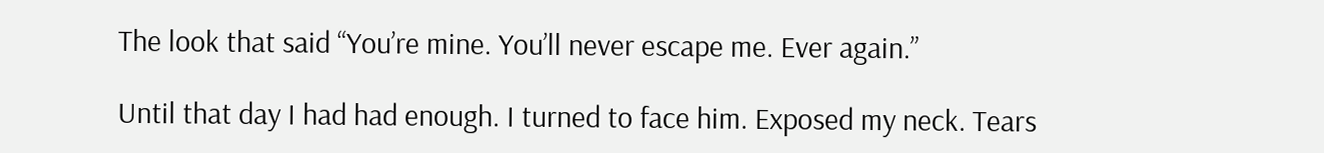The look that said “You’re mine. You’ll never escape me. Ever again.”

Until that day I had had enough. I turned to face him. Exposed my neck. Tears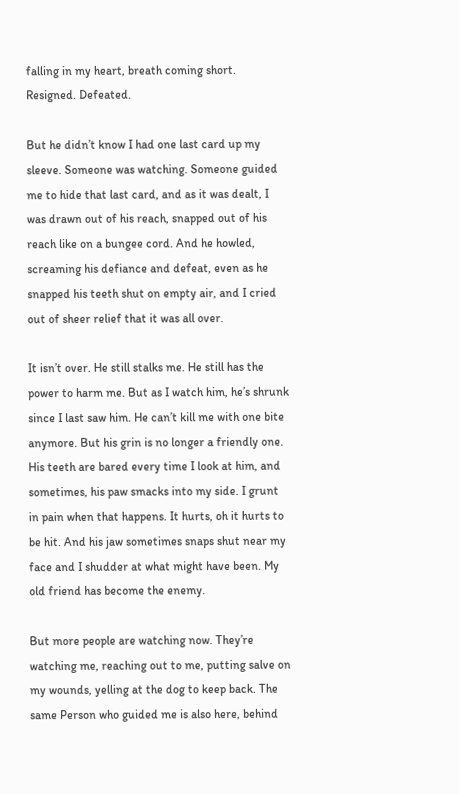falling in my heart, breath coming short. Resigned. Defeated.

But he didn’t know I had one last card up my sleeve. Someone was watching. Someone guided me to hide that last card, and as it was dealt, I was drawn out of his reach, snapped out of his reach like on a bungee cord. And he howled, screaming his defiance and defeat, even as he snapped his teeth shut on empty air, and I cried out of sheer relief that it was all over.

It isn’t over. He still stalks me. He still has the power to harm me. But as I watch him, he’s shrunk since I last saw him. He can’t kill me with one bite anymore. But his grin is no longer a friendly one. His teeth are bared every time I look at him, and sometimes, his paw smacks into my side. I grunt in pain when that happens. It hurts, oh it hurts to be hit. And his jaw sometimes snaps shut near my face and I shudder at what might have been. My old friend has become the enemy.

But more people are watching now. They’re watching me, reaching out to me, putting salve on my wounds, yelling at the dog to keep back. The same Person who guided me is also here, behind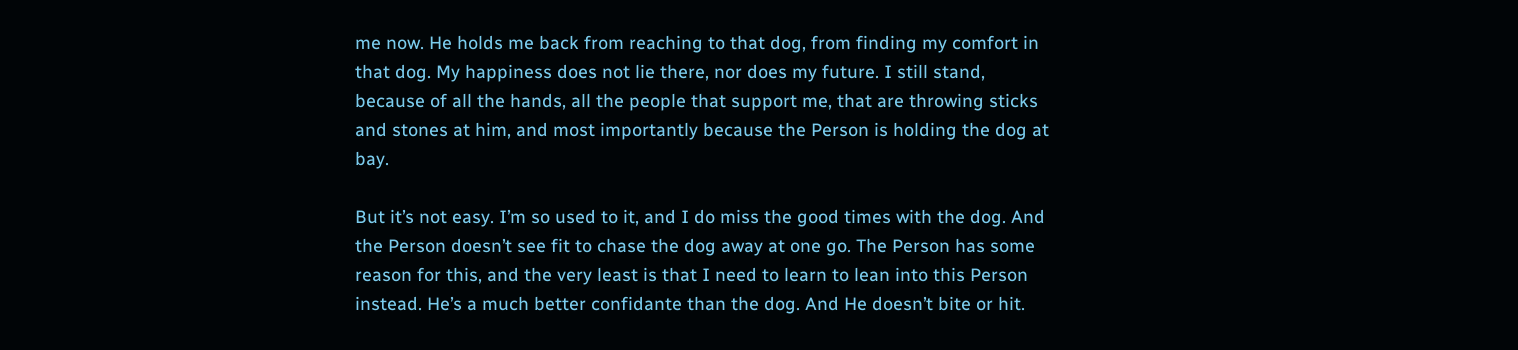me now. He holds me back from reaching to that dog, from finding my comfort in that dog. My happiness does not lie there, nor does my future. I still stand, because of all the hands, all the people that support me, that are throwing sticks and stones at him, and most importantly because the Person is holding the dog at bay.

But it’s not easy. I’m so used to it, and I do miss the good times with the dog. And the Person doesn’t see fit to chase the dog away at one go. The Person has some reason for this, and the very least is that I need to learn to lean into this Person instead. He’s a much better confidante than the dog. And He doesn’t bite or hit.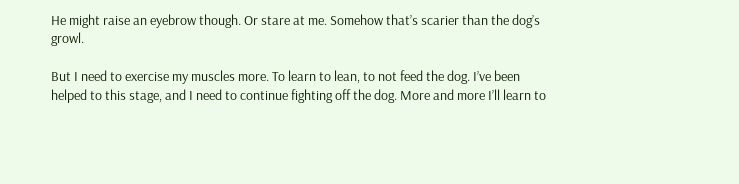He might raise an eyebrow though. Or stare at me. Somehow that’s scarier than the dog’s growl.

But I need to exercise my muscles more. To learn to lean, to not feed the dog. I’ve been helped to this stage, and I need to continue fighting off the dog. More and more I’ll learn to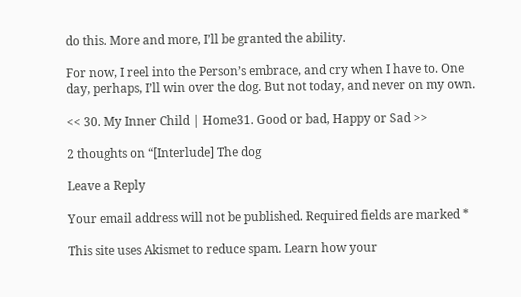do this. More and more, I’ll be granted the ability.

For now, I reel into the Person’s embrace, and cry when I have to. One day, perhaps, I’ll win over the dog. But not today, and never on my own.

<< 30. My Inner Child | Home31. Good or bad, Happy or Sad >>

2 thoughts on “[Interlude] The dog

Leave a Reply

Your email address will not be published. Required fields are marked *

This site uses Akismet to reduce spam. Learn how your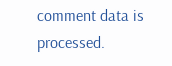comment data is processed.